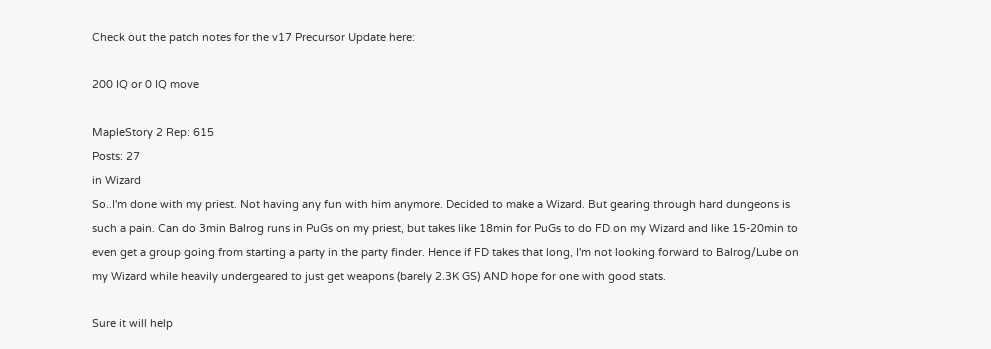Check out the patch notes for the v17 Precursor Update here:

200 IQ or 0 IQ move

MapleStory 2 Rep: 615
Posts: 27
in Wizard
So..I'm done with my priest. Not having any fun with him anymore. Decided to make a Wizard. But gearing through hard dungeons is such a pain. Can do 3min Balrog runs in PuGs on my priest, but takes like 18min for PuGs to do FD on my Wizard and like 15-20min to even get a group going from starting a party in the party finder. Hence if FD takes that long, I'm not looking forward to Balrog/Lube on my Wizard while heavily undergeared to just get weapons (barely 2.3K GS) AND hope for one with good stats.

Sure it will help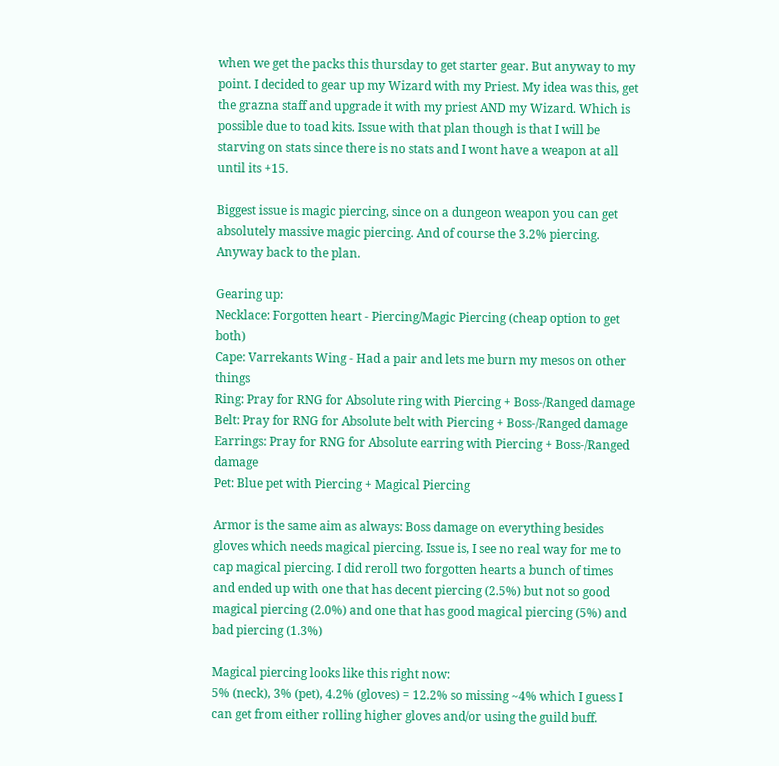when we get the packs this thursday to get starter gear. But anyway to my point. I decided to gear up my Wizard with my Priest. My idea was this, get the grazna staff and upgrade it with my priest AND my Wizard. Which is possible due to toad kits. Issue with that plan though is that I will be starving on stats since there is no stats and I wont have a weapon at all until its +15.

Biggest issue is magic piercing, since on a dungeon weapon you can get absolutely massive magic piercing. And of course the 3.2% piercing. Anyway back to the plan.

Gearing up:
Necklace: Forgotten heart - Piercing/Magic Piercing (cheap option to get both)
Cape: Varrekants Wing - Had a pair and lets me burn my mesos on other things
Ring: Pray for RNG for Absolute ring with Piercing + Boss-/Ranged damage
Belt: Pray for RNG for Absolute belt with Piercing + Boss-/Ranged damage
Earrings: Pray for RNG for Absolute earring with Piercing + Boss-/Ranged damage
Pet: Blue pet with Piercing + Magical Piercing

Armor is the same aim as always: Boss damage on everything besides gloves which needs magical piercing. Issue is, I see no real way for me to cap magical piercing. I did reroll two forgotten hearts a bunch of times and ended up with one that has decent piercing (2.5%) but not so good magical piercing (2.0%) and one that has good magical piercing (5%) and bad piercing (1.3%)

Magical piercing looks like this right now:
5% (neck), 3% (pet), 4.2% (gloves) = 12.2% so missing ~4% which I guess I can get from either rolling higher gloves and/or using the guild buff.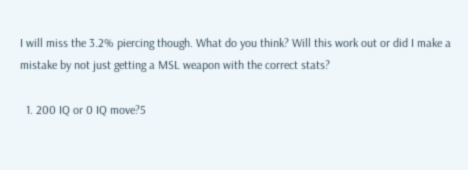I will miss the 3.2% piercing though. What do you think? Will this work out or did I make a mistake by not just getting a MSL weapon with the correct stats?

  1. 200 IQ or 0 IQ move?5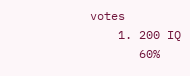votes
    1. 200 IQ
       60%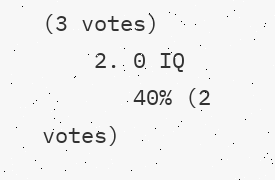(3 votes)
    2. 0 IQ
       40% (2 votes)